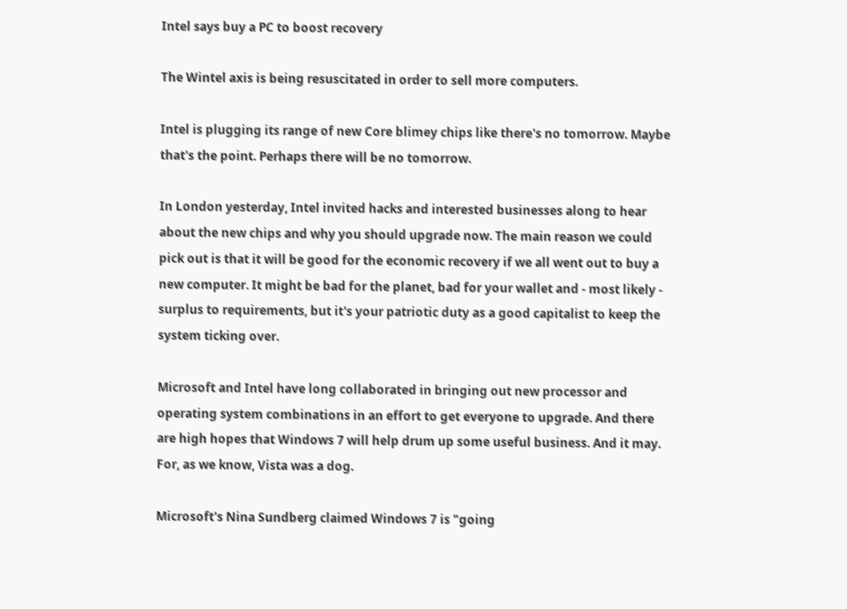Intel says buy a PC to boost recovery

The Wintel axis is being resuscitated in order to sell more computers.

Intel is plugging its range of new Core blimey chips like there's no tomorrow. Maybe that's the point. Perhaps there will be no tomorrow.

In London yesterday, Intel invited hacks and interested businesses along to hear about the new chips and why you should upgrade now. The main reason we could pick out is that it will be good for the economic recovery if we all went out to buy a new computer. It might be bad for the planet, bad for your wallet and - most likely - surplus to requirements, but it's your patriotic duty as a good capitalist to keep the system ticking over.

Microsoft and Intel have long collaborated in bringing out new processor and operating system combinations in an effort to get everyone to upgrade. And there are high hopes that Windows 7 will help drum up some useful business. And it may. For, as we know, Vista was a dog.

Microsoft's Nina Sundberg claimed Windows 7 is "going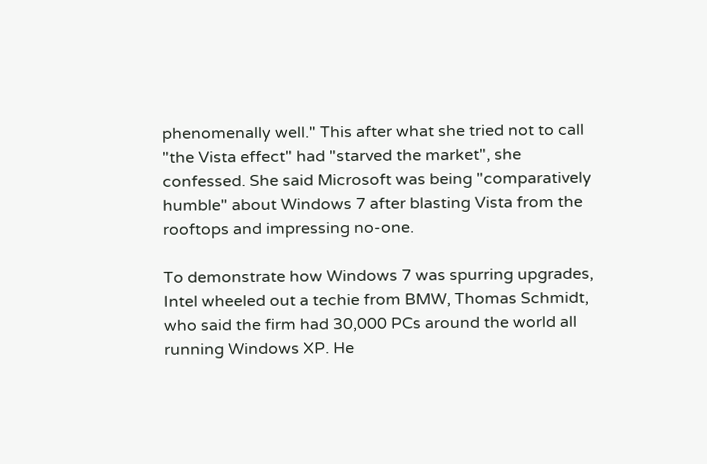phenomenally well." This after what she tried not to call "the Vista effect" had "starved the market", she confessed. She said Microsoft was being "comparatively humble" about Windows 7 after blasting Vista from the rooftops and impressing no-one.

To demonstrate how Windows 7 was spurring upgrades, Intel wheeled out a techie from BMW, Thomas Schmidt, who said the firm had 30,000 PCs around the world all running Windows XP. He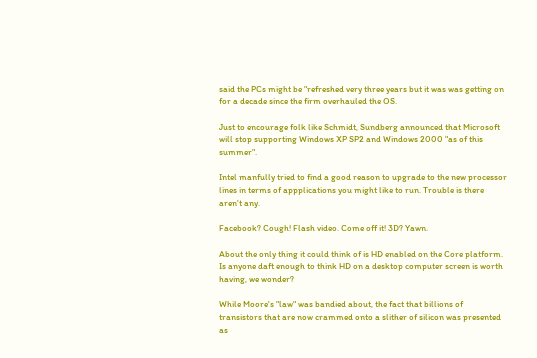said the PCs might be "refreshed very three years but it was was getting on for a decade since the firm overhauled the OS.

Just to encourage folk like Schmidt, Sundberg announced that Microsoft will stop supporting Windows XP SP2 and Windows 2000 "as of this summer".

Intel manfully tried to find a good reason to upgrade to the new processor lines in terms of appplications you might like to run. Trouble is there aren't any.

Facebook? Cough! Flash video. Come off it! 3D? Yawn.

About the only thing it could think of is HD enabled on the Core platform. Is anyone daft enough to think HD on a desktop computer screen is worth having, we wonder?

While Moore's "law" was bandied about, the fact that billions of transistors that are now crammed onto a slither of silicon was presented as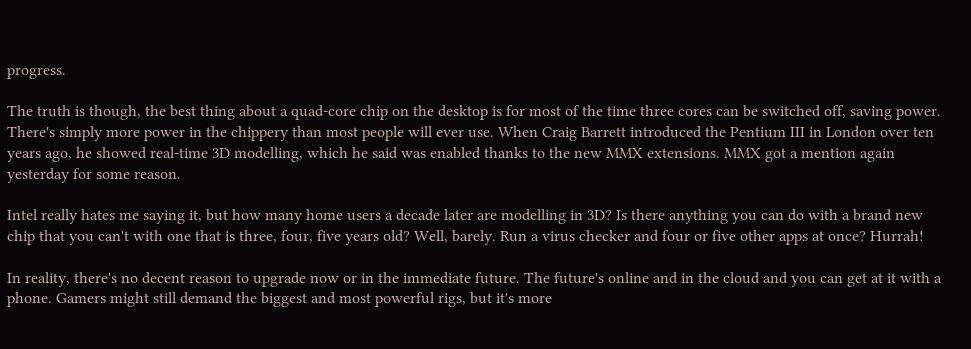progress.

The truth is though, the best thing about a quad-core chip on the desktop is for most of the time three cores can be switched off, saving power. There's simply more power in the chippery than most people will ever use. When Craig Barrett introduced the Pentium III in London over ten years ago, he showed real-time 3D modelling, which he said was enabled thanks to the new MMX extensions. MMX got a mention again yesterday for some reason.

Intel really hates me saying it, but how many home users a decade later are modelling in 3D? Is there anything you can do with a brand new chip that you can't with one that is three, four, five years old? Well, barely. Run a virus checker and four or five other apps at once? Hurrah!

In reality, there's no decent reason to upgrade now or in the immediate future. The future's online and in the cloud and you can get at it with a phone. Gamers might still demand the biggest and most powerful rigs, but it's more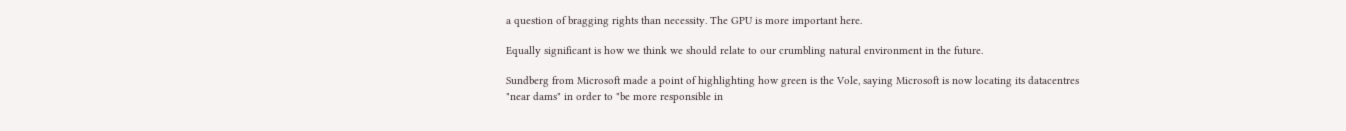a question of bragging rights than necessity. The GPU is more important here.

Equally significant is how we think we should relate to our crumbling natural environment in the future.

Sundberg from Microsoft made a point of highlighting how green is the Vole, saying Microsoft is now locating its datacentres "near dams" in order to "be more responsible in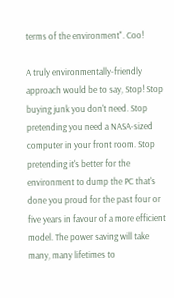terms of the environment". Coo!

A truly environmentally-friendly approach would be to say, Stop! Stop buying junk you don't need. Stop pretending you need a NASA-sized computer in your front room. Stop pretending it's better for the environment to dump the PC that's done you proud for the past four or five years in favour of a more efficient model. The power saving will take many, many lifetimes to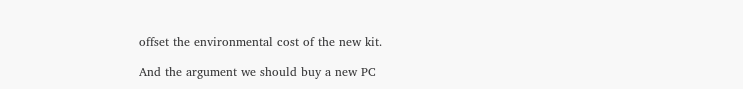offset the environmental cost of the new kit.

And the argument we should buy a new PC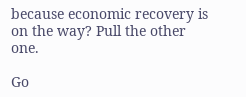because economic recovery is on the way? Pull the other one.

Go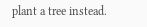plant a tree instead.